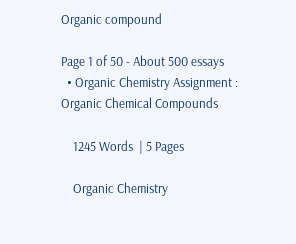Organic compound

Page 1 of 50 - About 500 essays
  • Organic Chemistry Assignment : Organic Chemical Compounds

    1245 Words  | 5 Pages

    Organic Chemistry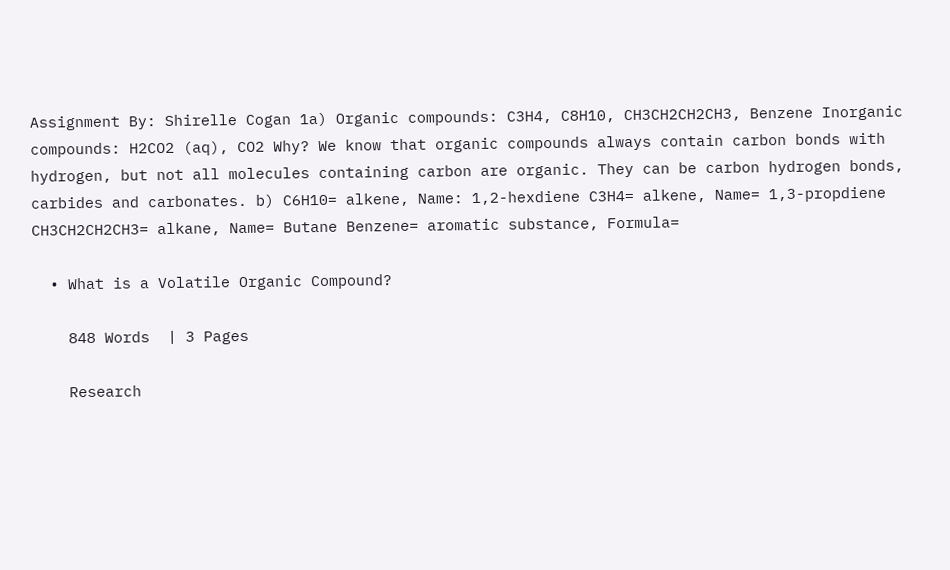Assignment By: Shirelle Cogan 1a) Organic compounds: C3H4, C8H10, CH3CH2CH2CH3, Benzene Inorganic compounds: H2CO2 (aq), CO2 Why? We know that organic compounds always contain carbon bonds with hydrogen, but not all molecules containing carbon are organic. They can be carbon hydrogen bonds, carbides and carbonates. b) C6H10= alkene, Name: 1,2-hexdiene C3H4= alkene, Name= 1,3-propdiene CH3CH2CH2CH3= alkane, Name= Butane Benzene= aromatic substance, Formula=

  • What is a Volatile Organic Compound?

    848 Words  | 3 Pages

    Research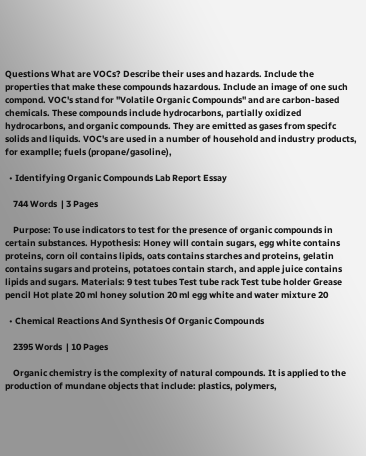Questions What are VOCs? Describe their uses and hazards. Include the properties that make these compounds hazardous. Include an image of one such compond. VOC's stand for "Volatile Organic Compounds" and are carbon-based chemicals. These compounds include hydrocarbons, partially oxidized hydrocarbons, and organic compounds. They are emitted as gases from specifc solids and liquids. VOC's are used in a number of household and industry products, for examplle; fuels (propane/gasoline),

  • Identifying Organic Compounds Lab Report Essay

    744 Words  | 3 Pages

    Purpose: To use indicators to test for the presence of organic compounds in certain substances. Hypothesis: Honey will contain sugars, egg white contains proteins, corn oil contains lipids, oats contains starches and proteins, gelatin contains sugars and proteins, potatoes contain starch, and apple juice contains lipids and sugars. Materials: 9 test tubes Test tube rack Test tube holder Grease pencil Hot plate 20 ml honey solution 20 ml egg white and water mixture 20

  • Chemical Reactions And Synthesis Of Organic Compounds

    2395 Words  | 10 Pages

    Organic chemistry is the complexity of natural compounds. It is applied to the production of mundane objects that include: plastics, polymers,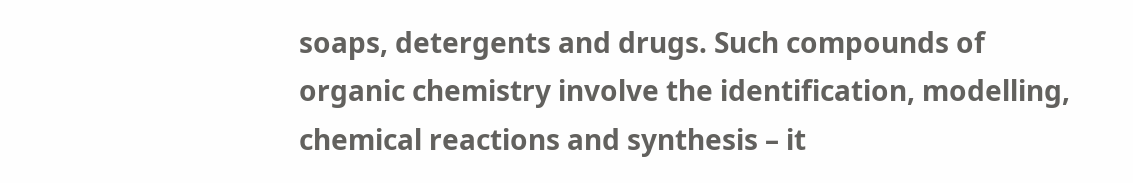soaps, detergents and drugs. Such compounds of organic chemistry involve the identification, modelling, chemical reactions and synthesis – it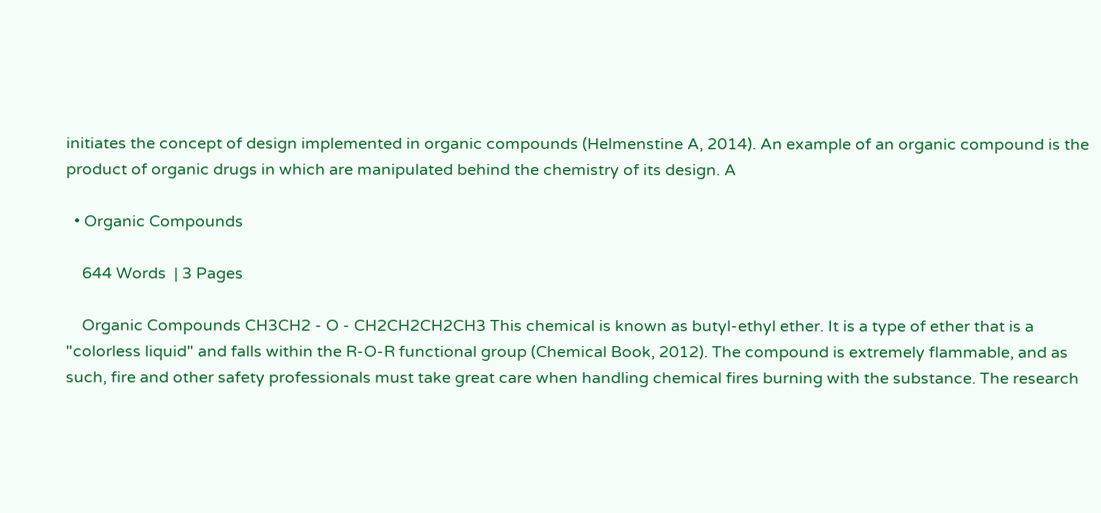initiates the concept of design implemented in organic compounds (Helmenstine A, 2014). An example of an organic compound is the product of organic drugs in which are manipulated behind the chemistry of its design. A

  • Organic Compounds

    644 Words  | 3 Pages

    Organic Compounds CH3CH2 - O - CH2CH2CH2CH3 This chemical is known as butyl-ethyl ether. It is a type of ether that is a "colorless liquid" and falls within the R-O-R functional group (Chemical Book, 2012). The compound is extremely flammable, and as such, fire and other safety professionals must take great care when handling chemical fires burning with the substance. The research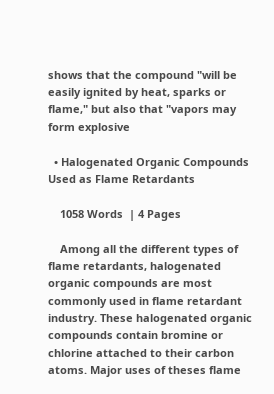shows that the compound "will be easily ignited by heat, sparks or flame," but also that "vapors may form explosive

  • Halogenated Organic Compounds Used as Flame Retardants

    1058 Words  | 4 Pages

    Among all the different types of flame retardants, halogenated organic compounds are most commonly used in flame retardant industry. These halogenated organic compounds contain bromine or chlorine attached to their carbon atoms. Major uses of theses flame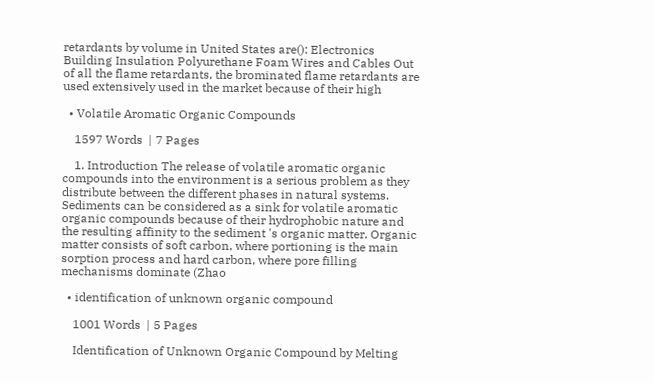retardants by volume in United States are(): Electronics Building Insulation Polyurethane Foam Wires and Cables Out of all the flame retardants, the brominated flame retardants are used extensively used in the market because of their high

  • Volatile Aromatic Organic Compounds

    1597 Words  | 7 Pages

    1. Introduction The release of volatile aromatic organic compounds into the environment is a serious problem as they distribute between the different phases in natural systems. Sediments can be considered as a sink for volatile aromatic organic compounds because of their hydrophobic nature and the resulting affinity to the sediment 's organic matter. Organic matter consists of soft carbon, where portioning is the main sorption process and hard carbon, where pore filling mechanisms dominate (Zhao

  • identification of unknown organic compound

    1001 Words  | 5 Pages

    Identification of Unknown Organic Compound by Melting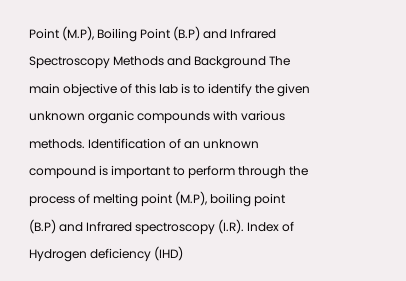Point (M.P), Boiling Point (B.P) and Infrared Spectroscopy Methods and Background The main objective of this lab is to identify the given unknown organic compounds with various methods. Identification of an unknown compound is important to perform through the process of melting point (M.P), boiling point (B.P) and Infrared spectroscopy (I.R). Index of Hydrogen deficiency (IHD)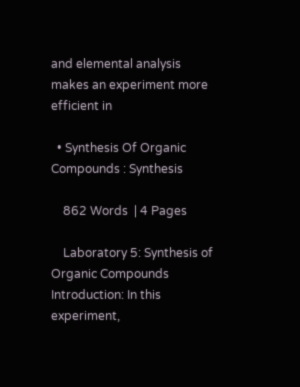and elemental analysis makes an experiment more efficient in

  • Synthesis Of Organic Compounds : Synthesis

    862 Words  | 4 Pages

    Laboratory 5: Synthesis of Organic Compounds Introduction: In this experiment,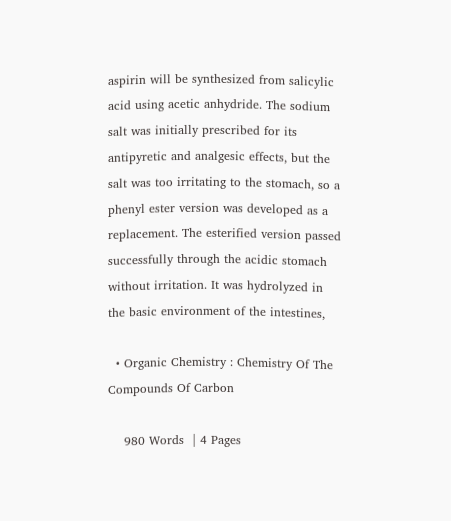aspirin will be synthesized from salicylic acid using acetic anhydride. The sodium salt was initially prescribed for its antipyretic and analgesic effects, but the salt was too irritating to the stomach, so a phenyl ester version was developed as a replacement. The esterified version passed successfully through the acidic stomach without irritation. It was hydrolyzed in the basic environment of the intestines,

  • Organic Chemistry : Chemistry Of The Compounds Of Carbon

    980 Words  | 4 Pages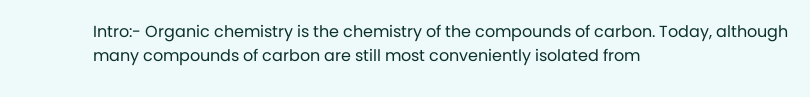Intro:- Organic chemistry is the chemistry of the compounds of carbon. Today, although many compounds of carbon are still most conveniently isolated from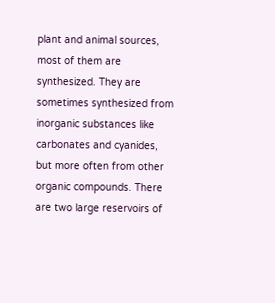plant and animal sources, most of them are synthesized. They are sometimes synthesized from inorganic substances like carbonates and cyanides, but more often from other organic compounds. There are two large reservoirs of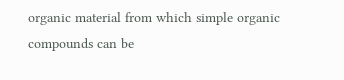organic material from which simple organic compounds can be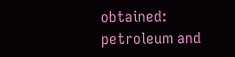obtained: petroleum and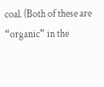coal. (Both of these are “organic” in the